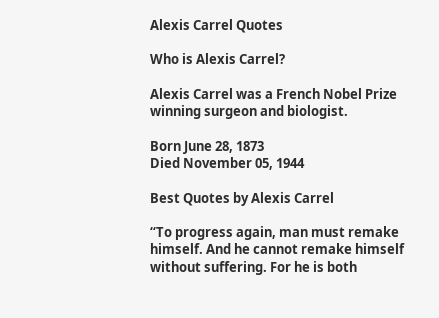Alexis Carrel Quotes

Who is Alexis Carrel?

Alexis Carrel was a French Nobel Prize winning surgeon and biologist.

Born June 28, 1873
Died November 05, 1944

Best Quotes by Alexis Carrel

“To progress again, man must remake himself. And he cannot remake himself without suffering. For he is both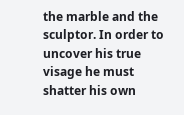the marble and the sculptor. In order to uncover his true visage he must shatter his own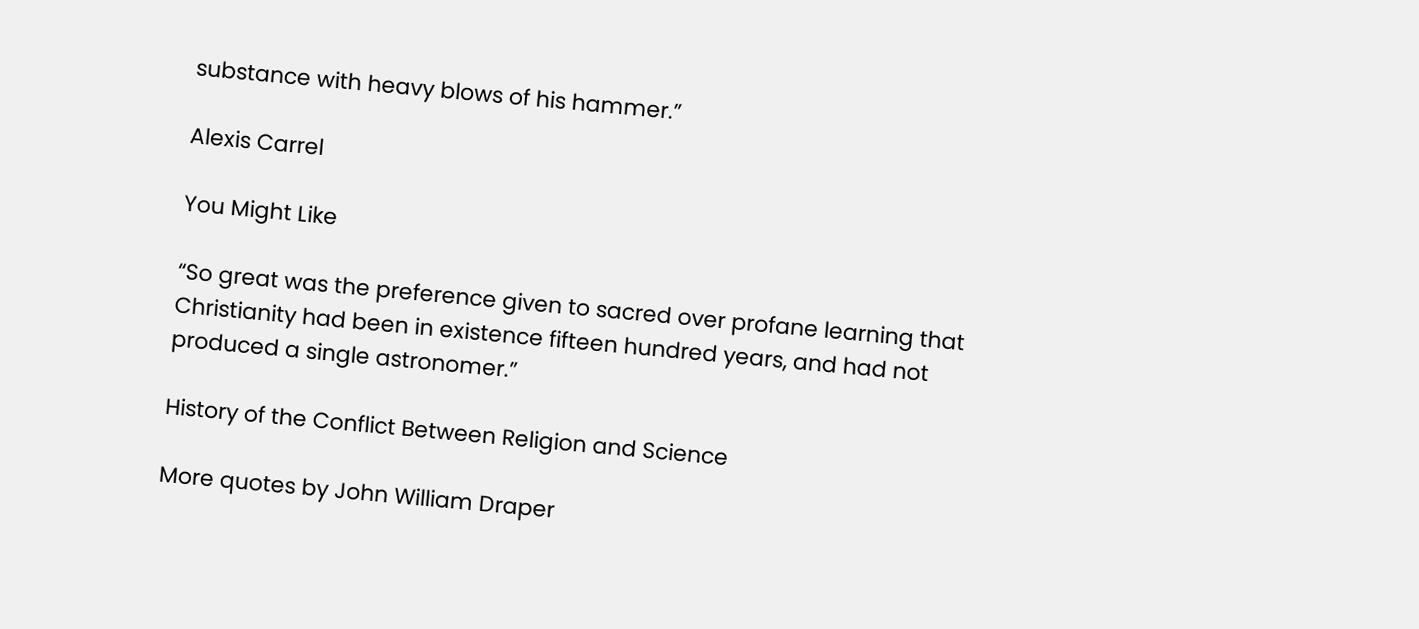substance with heavy blows of his hammer.”

Alexis Carrel

You Might Like

“So great was the preference given to sacred over profane learning that Christianity had been in existence fifteen hundred years, and had not produced a single astronomer.”

History of the Conflict Between Religion and Science

More quotes by John William Draper